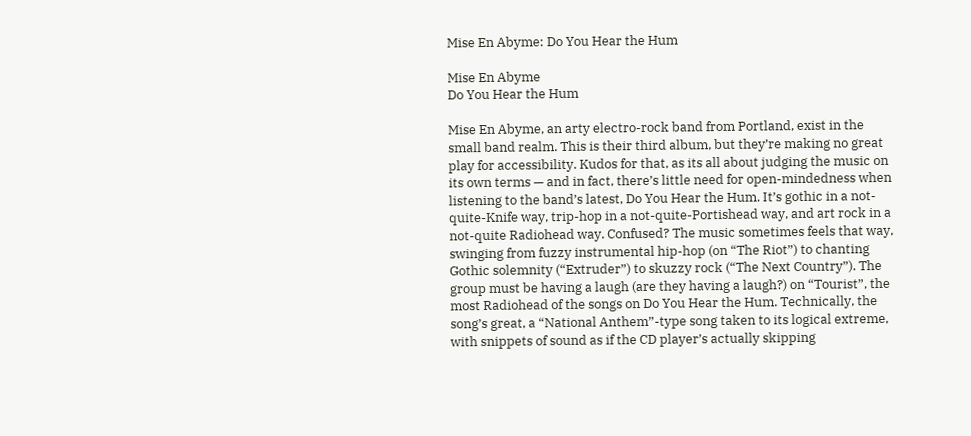Mise En Abyme: Do You Hear the Hum

Mise En Abyme
Do You Hear the Hum

Mise En Abyme, an arty electro-rock band from Portland, exist in the small band realm. This is their third album, but they’re making no great play for accessibility. Kudos for that, as its all about judging the music on its own terms — and in fact, there’s little need for open-mindedness when listening to the band’s latest, Do You Hear the Hum. It’s gothic in a not-quite-Knife way, trip-hop in a not-quite-Portishead way, and art rock in a not-quite Radiohead way. Confused? The music sometimes feels that way, swinging from fuzzy instrumental hip-hop (on “The Riot”) to chanting Gothic solemnity (“Extruder”) to skuzzy rock (“The Next Country”). The group must be having a laugh (are they having a laugh?) on “Tourist”, the most Radiohead of the songs on Do You Hear the Hum. Technically, the song’s great, a “National Anthem”-type song taken to its logical extreme, with snippets of sound as if the CD player’s actually skipping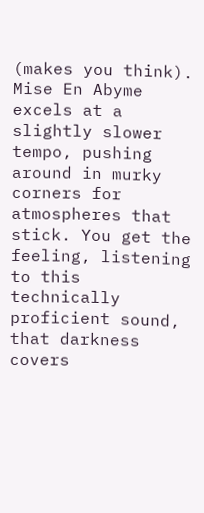(makes you think). Mise En Abyme excels at a slightly slower tempo, pushing around in murky corners for atmospheres that stick. You get the feeling, listening to this technically proficient sound, that darkness covers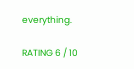everything.

RATING 6 / 10